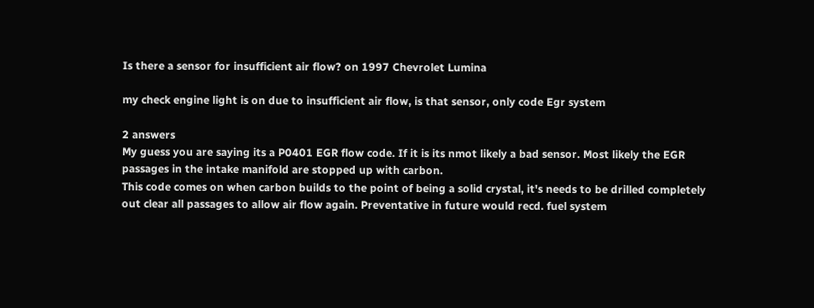Is there a sensor for insufficient air flow? on 1997 Chevrolet Lumina

my check engine light is on due to insufficient air flow, is that sensor, only code Egr system

2 answers
My guess you are saying its a P0401 EGR flow code. If it is its nmot likely a bad sensor. Most likely the EGR passages in the intake manifold are stopped up with carbon.
This code comes on when carbon builds to the point of being a solid crystal, it's needs to be drilled completely out clear all passages to allow air flow again. Preventative in future would recd. fuel system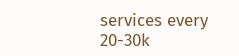services every 20-30k